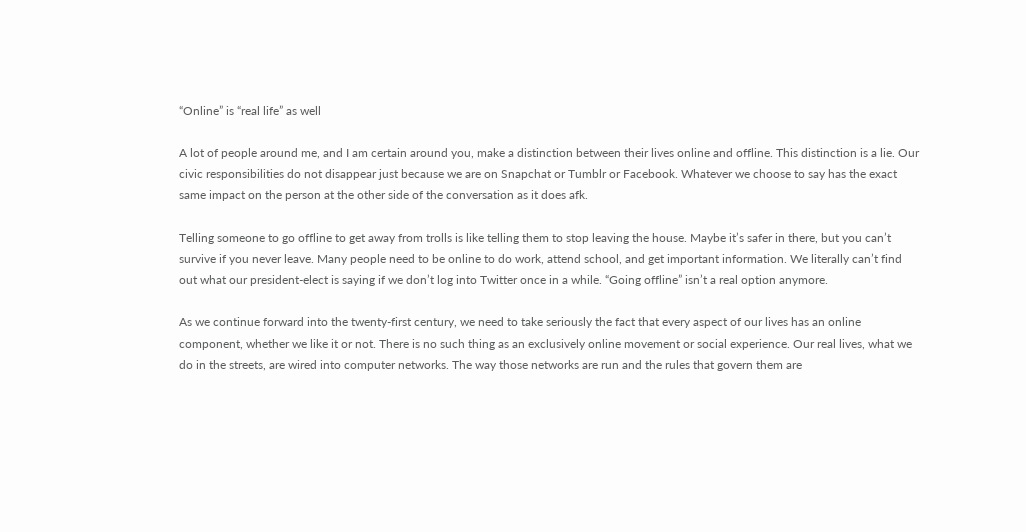“Online” is “real life” as well

A lot of people around me, and I am certain around you, make a distinction between their lives online and offline. This distinction is a lie. Our civic responsibilities do not disappear just because we are on Snapchat or Tumblr or Facebook. Whatever we choose to say has the exact same impact on the person at the other side of the conversation as it does afk.

Telling someone to go offline to get away from trolls is like telling them to stop leaving the house. Maybe it’s safer in there, but you can’t survive if you never leave. Many people need to be online to do work, attend school, and get important information. We literally can’t find out what our president-elect is saying if we don’t log into Twitter once in a while. “Going offline” isn’t a real option anymore.

As we continue forward into the twenty-first century, we need to take seriously the fact that every aspect of our lives has an online component, whether we like it or not. There is no such thing as an exclusively online movement or social experience. Our real lives, what we do in the streets, are wired into computer networks. The way those networks are run and the rules that govern them are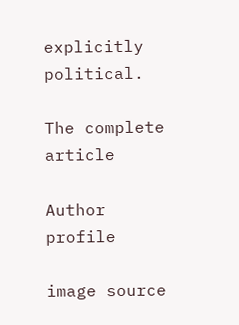explicitly political.

The complete article

Author profile

image source